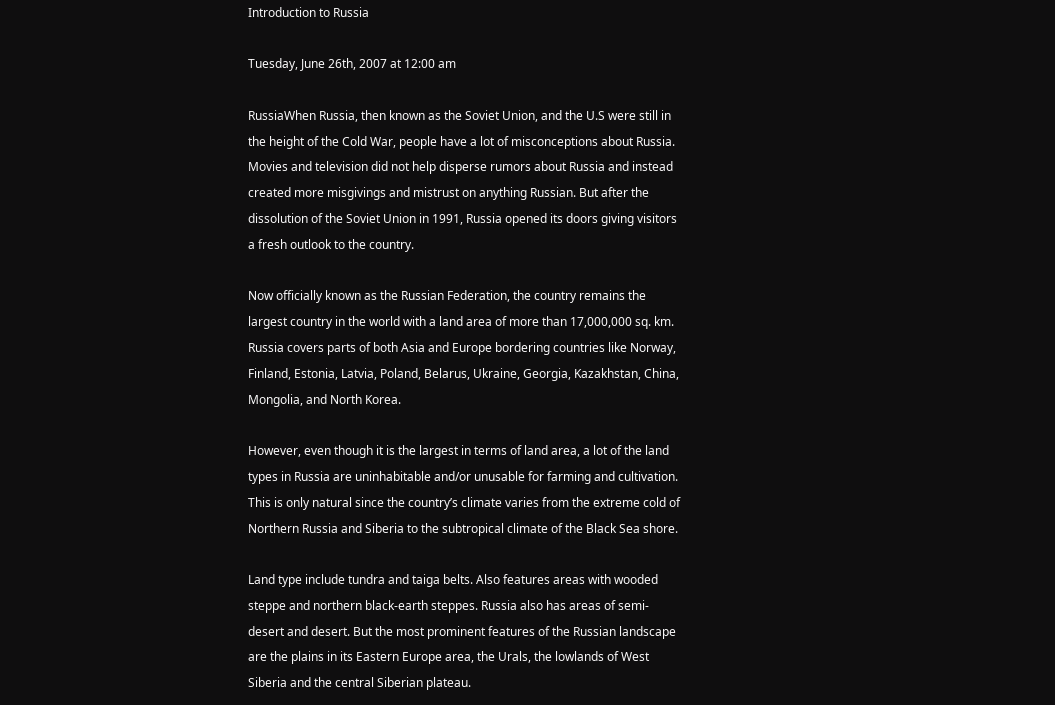Introduction to Russia

Tuesday, June 26th, 2007 at 12:00 am

RussiaWhen Russia, then known as the Soviet Union, and the U.S were still in the height of the Cold War, people have a lot of misconceptions about Russia. Movies and television did not help disperse rumors about Russia and instead created more misgivings and mistrust on anything Russian. But after the dissolution of the Soviet Union in 1991, Russia opened its doors giving visitors a fresh outlook to the country.

Now officially known as the Russian Federation, the country remains the largest country in the world with a land area of more than 17,000,000 sq. km. Russia covers parts of both Asia and Europe bordering countries like Norway, Finland, Estonia, Latvia, Poland, Belarus, Ukraine, Georgia, Kazakhstan, China, Mongolia, and North Korea.

However, even though it is the largest in terms of land area, a lot of the land types in Russia are uninhabitable and/or unusable for farming and cultivation. This is only natural since the country’s climate varies from the extreme cold of Northern Russia and Siberia to the subtropical climate of the Black Sea shore.

Land type include tundra and taiga belts. Also features areas with wooded steppe and northern black-earth steppes. Russia also has areas of semi-desert and desert. But the most prominent features of the Russian landscape are the plains in its Eastern Europe area, the Urals, the lowlands of West Siberia and the central Siberian plateau.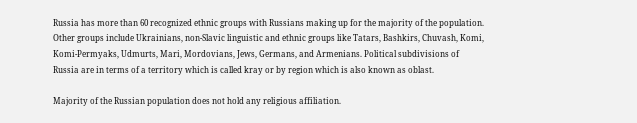Russia has more than 60 recognized ethnic groups with Russians making up for the majority of the population. Other groups include Ukrainians, non-Slavic linguistic and ethnic groups like Tatars, Bashkirs, Chuvash, Komi, Komi-Permyaks, Udmurts, Mari, Mordovians, Jews, Germans, and Armenians. Political subdivisions of Russia are in terms of a territory which is called kray or by region which is also known as oblast.

Majority of the Russian population does not hold any religious affiliation.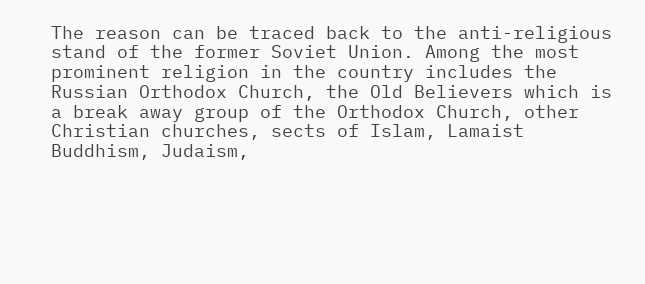The reason can be traced back to the anti-religious stand of the former Soviet Union. Among the most prominent religion in the country includes the Russian Orthodox Church, the Old Believers which is a break away group of the Orthodox Church, other Christian churches, sects of Islam, Lamaist Buddhism, Judaism,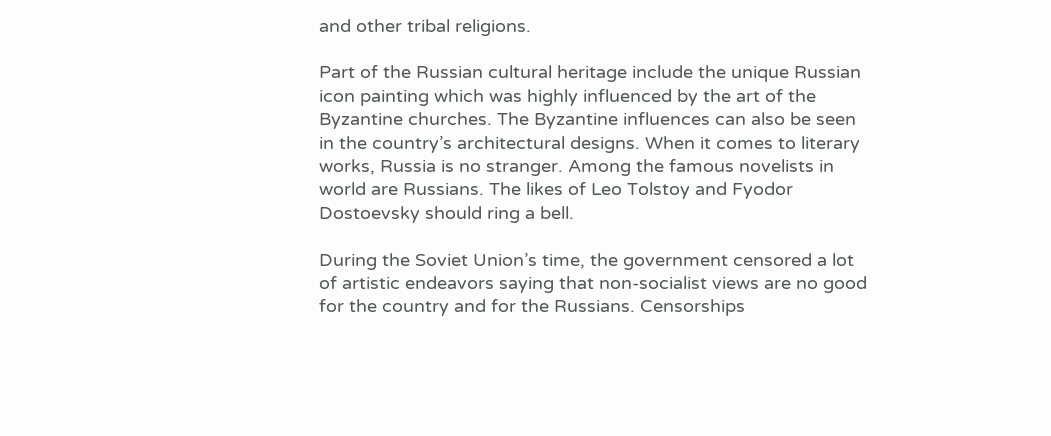and other tribal religions.

Part of the Russian cultural heritage include the unique Russian icon painting which was highly influenced by the art of the Byzantine churches. The Byzantine influences can also be seen in the country’s architectural designs. When it comes to literary works, Russia is no stranger. Among the famous novelists in world are Russians. The likes of Leo Tolstoy and Fyodor Dostoevsky should ring a bell.

During the Soviet Union’s time, the government censored a lot of artistic endeavors saying that non-socialist views are no good for the country and for the Russians. Censorships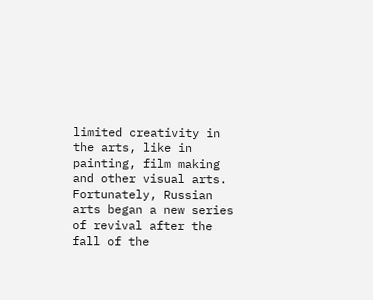limited creativity in the arts, like in painting, film making and other visual arts. Fortunately, Russian arts began a new series of revival after the fall of the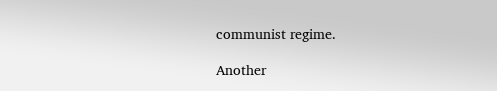communist regime.

Another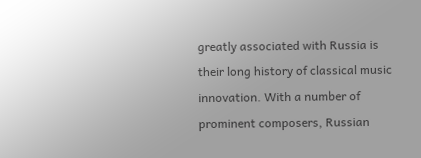greatly associated with Russia is their long history of classical music innovation. With a number of prominent composers, Russian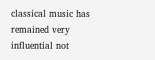classical music has remained very influential not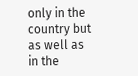only in the country but as well as in the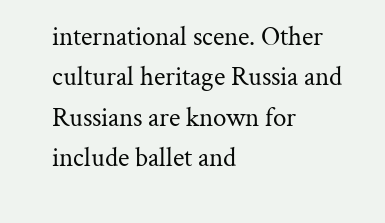international scene. Other cultural heritage Russia and Russians are known for include ballet and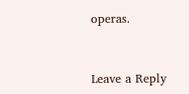operas.


Leave a Reply